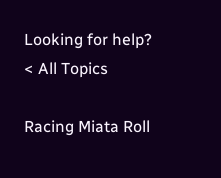Looking for help?
< All Topics

Racing Miata Roll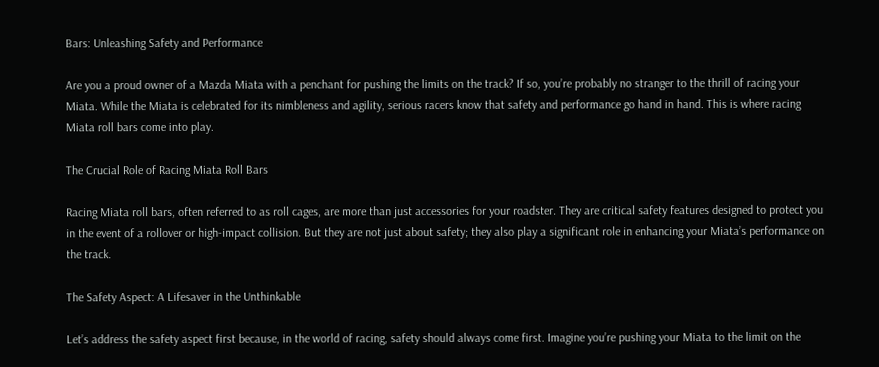Bars: Unleashing Safety and Performance

Are you a proud owner of a Mazda Miata with a penchant for pushing the limits on the track? If so, you’re probably no stranger to the thrill of racing your Miata. While the Miata is celebrated for its nimbleness and agility, serious racers know that safety and performance go hand in hand. This is where racing Miata roll bars come into play.

The Crucial Role of Racing Miata Roll Bars

Racing Miata roll bars, often referred to as roll cages, are more than just accessories for your roadster. They are critical safety features designed to protect you in the event of a rollover or high-impact collision. But they are not just about safety; they also play a significant role in enhancing your Miata’s performance on the track.

The Safety Aspect: A Lifesaver in the Unthinkable

Let’s address the safety aspect first because, in the world of racing, safety should always come first. Imagine you’re pushing your Miata to the limit on the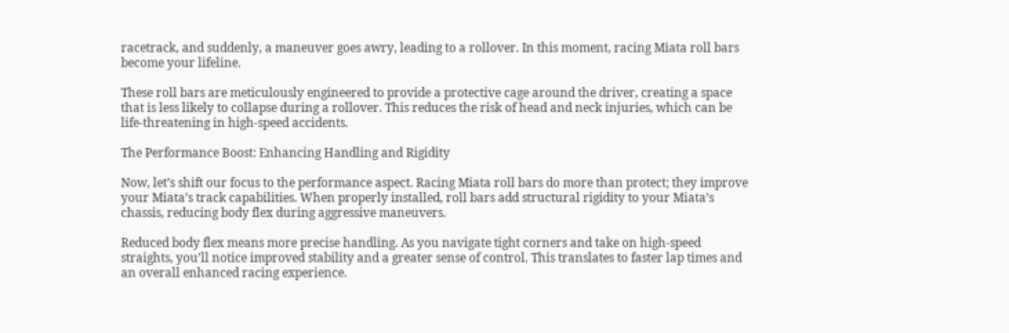racetrack, and suddenly, a maneuver goes awry, leading to a rollover. In this moment, racing Miata roll bars become your lifeline.

These roll bars are meticulously engineered to provide a protective cage around the driver, creating a space that is less likely to collapse during a rollover. This reduces the risk of head and neck injuries, which can be life-threatening in high-speed accidents.

The Performance Boost: Enhancing Handling and Rigidity

Now, let’s shift our focus to the performance aspect. Racing Miata roll bars do more than protect; they improve your Miata’s track capabilities. When properly installed, roll bars add structural rigidity to your Miata’s chassis, reducing body flex during aggressive maneuvers.

Reduced body flex means more precise handling. As you navigate tight corners and take on high-speed straights, you’ll notice improved stability and a greater sense of control. This translates to faster lap times and an overall enhanced racing experience.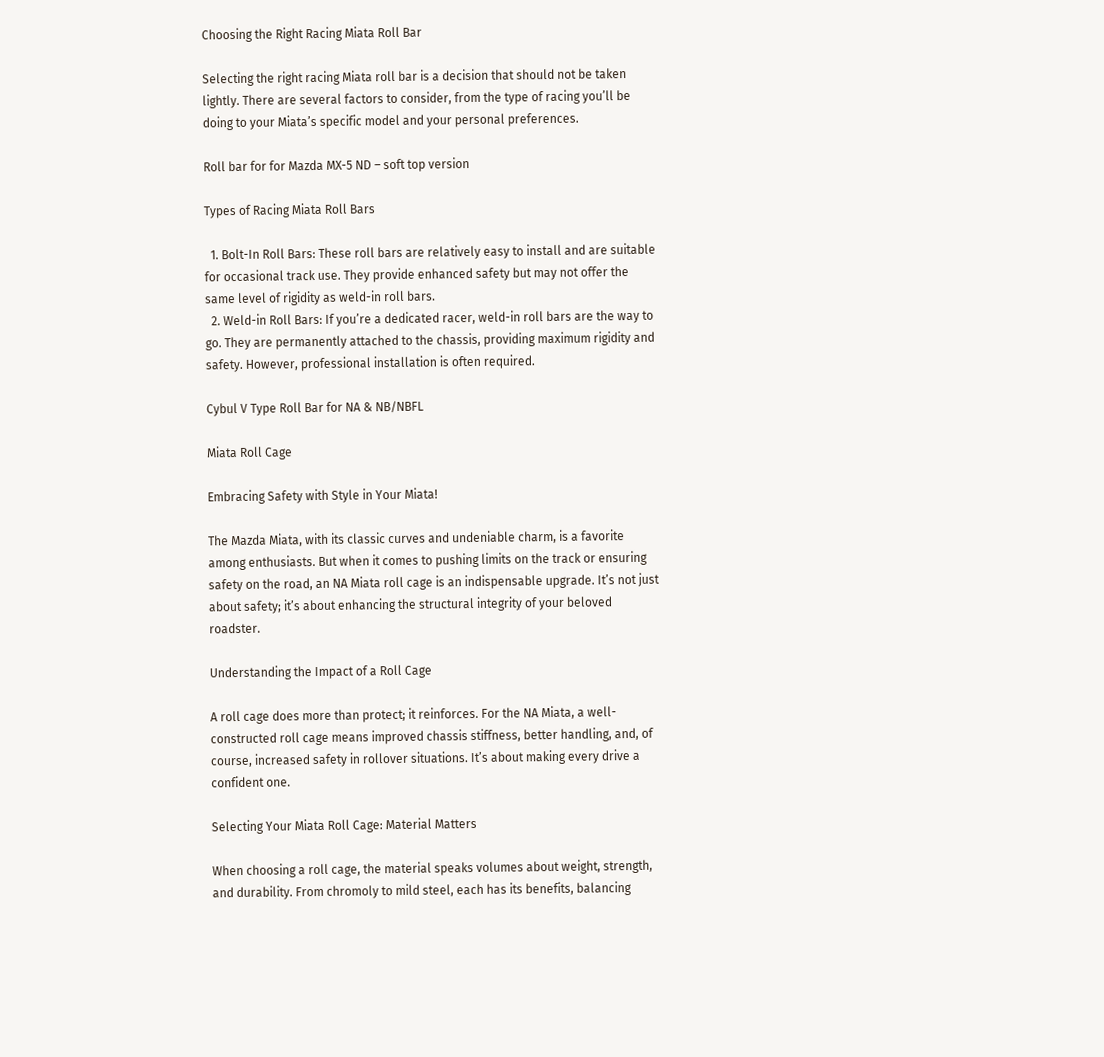Choosing the Right Racing Miata Roll Bar

Selecting the right racing Miata roll bar is a decision that should not be taken lightly. There are several factors to consider, from the type of racing you’ll be doing to your Miata’s specific model and your personal preferences.

Roll bar for for Mazda MX-5 ND – soft top version

Types of Racing Miata Roll Bars

  1. Bolt-In Roll Bars: These roll bars are relatively easy to install and are suitable for occasional track use. They provide enhanced safety but may not offer the same level of rigidity as weld-in roll bars.
  2. Weld-in Roll Bars: If you’re a dedicated racer, weld-in roll bars are the way to go. They are permanently attached to the chassis, providing maximum rigidity and safety. However, professional installation is often required.

Cybul V Type Roll Bar for NA & NB/NBFL

Miata Roll Cage

Embracing Safety with Style in Your Miata!

The Mazda Miata, with its classic curves and undeniable charm, is a favorite among enthusiasts. But when it comes to pushing limits on the track or ensuring safety on the road, an NA Miata roll cage is an indispensable upgrade. It’s not just about safety; it’s about enhancing the structural integrity of your beloved roadster.

Understanding the Impact of a Roll Cage

A roll cage does more than protect; it reinforces. For the NA Miata, a well-constructed roll cage means improved chassis stiffness, better handling, and, of course, increased safety in rollover situations. It’s about making every drive a confident one.

Selecting Your Miata Roll Cage: Material Matters

When choosing a roll cage, the material speaks volumes about weight, strength, and durability. From chromoly to mild steel, each has its benefits, balancing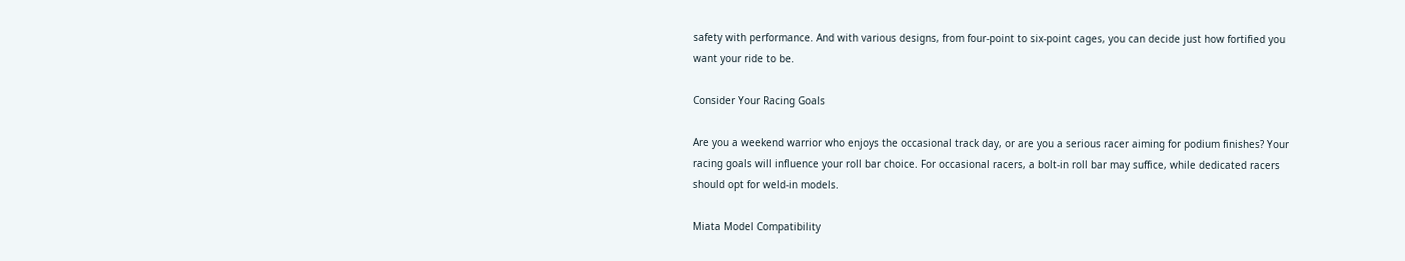safety with performance. And with various designs, from four-point to six-point cages, you can decide just how fortified you want your ride to be.

Consider Your Racing Goals

Are you a weekend warrior who enjoys the occasional track day, or are you a serious racer aiming for podium finishes? Your racing goals will influence your roll bar choice. For occasional racers, a bolt-in roll bar may suffice, while dedicated racers should opt for weld-in models.

Miata Model Compatibility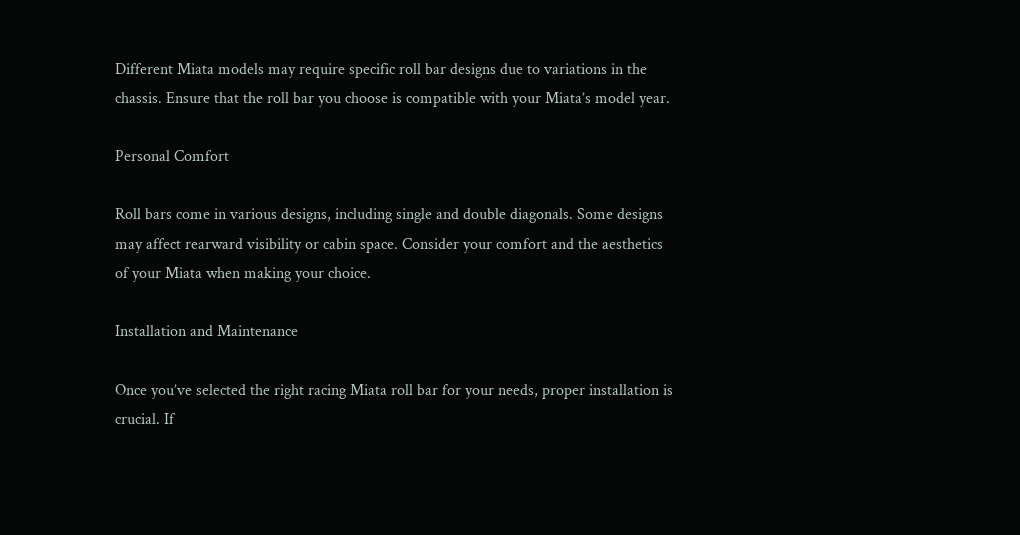Different Miata models may require specific roll bar designs due to variations in the chassis. Ensure that the roll bar you choose is compatible with your Miata’s model year.

Personal Comfort

Roll bars come in various designs, including single and double diagonals. Some designs may affect rearward visibility or cabin space. Consider your comfort and the aesthetics of your Miata when making your choice.

Installation and Maintenance

Once you’ve selected the right racing Miata roll bar for your needs, proper installation is crucial. If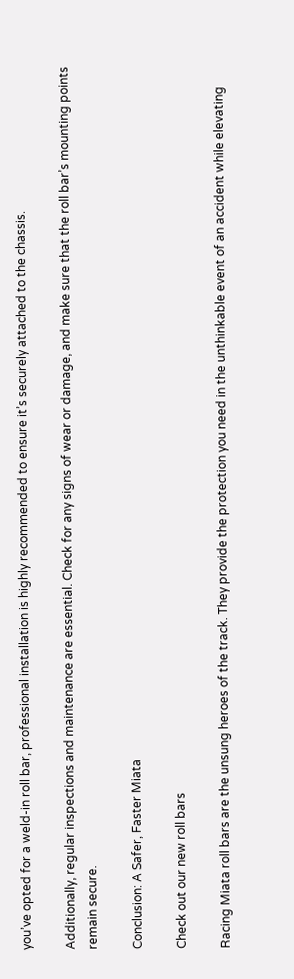you’ve opted for a weld-in roll bar, professional installation is highly recommended to ensure it’s securely attached to the chassis.

Additionally, regular inspections and maintenance are essential. Check for any signs of wear or damage, and make sure that the roll bar’s mounting points remain secure.

Conclusion: A Safer, Faster Miata

Check out our new roll bars

Racing Miata roll bars are the unsung heroes of the track. They provide the protection you need in the unthinkable event of an accident while elevating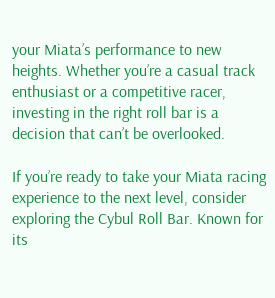your Miata’s performance to new heights. Whether you’re a casual track enthusiast or a competitive racer, investing in the right roll bar is a decision that can’t be overlooked.

If you’re ready to take your Miata racing experience to the next level, consider exploring the Cybul Roll Bar. Known for its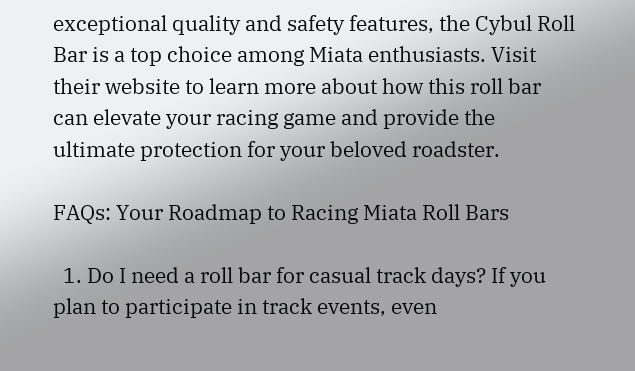exceptional quality and safety features, the Cybul Roll Bar is a top choice among Miata enthusiasts. Visit their website to learn more about how this roll bar can elevate your racing game and provide the ultimate protection for your beloved roadster.

FAQs: Your Roadmap to Racing Miata Roll Bars

  1. Do I need a roll bar for casual track days? If you plan to participate in track events, even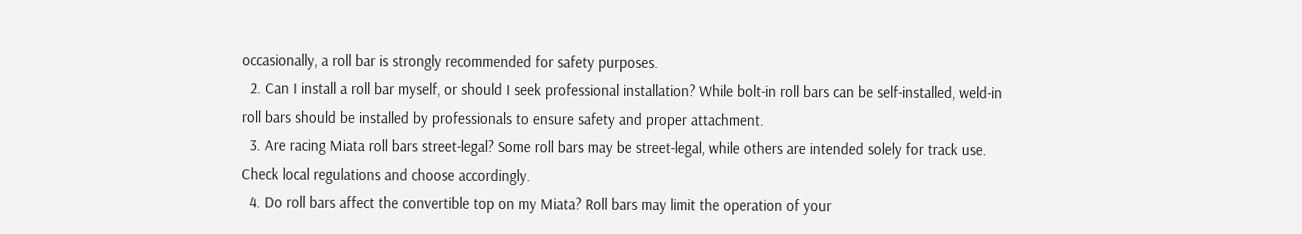occasionally, a roll bar is strongly recommended for safety purposes.
  2. Can I install a roll bar myself, or should I seek professional installation? While bolt-in roll bars can be self-installed, weld-in roll bars should be installed by professionals to ensure safety and proper attachment.
  3. Are racing Miata roll bars street-legal? Some roll bars may be street-legal, while others are intended solely for track use. Check local regulations and choose accordingly.
  4. Do roll bars affect the convertible top on my Miata? Roll bars may limit the operation of your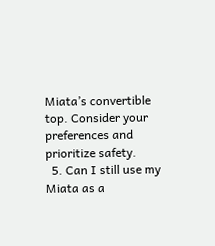Miata’s convertible top. Consider your preferences and prioritize safety.
  5. Can I still use my Miata as a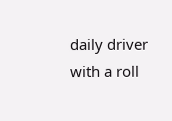daily driver with a roll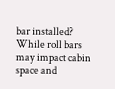bar installed? While roll bars may impact cabin space and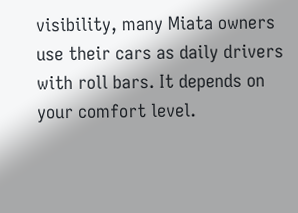visibility, many Miata owners use their cars as daily drivers with roll bars. It depends on your comfort level.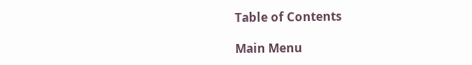Table of Contents

Main Menu